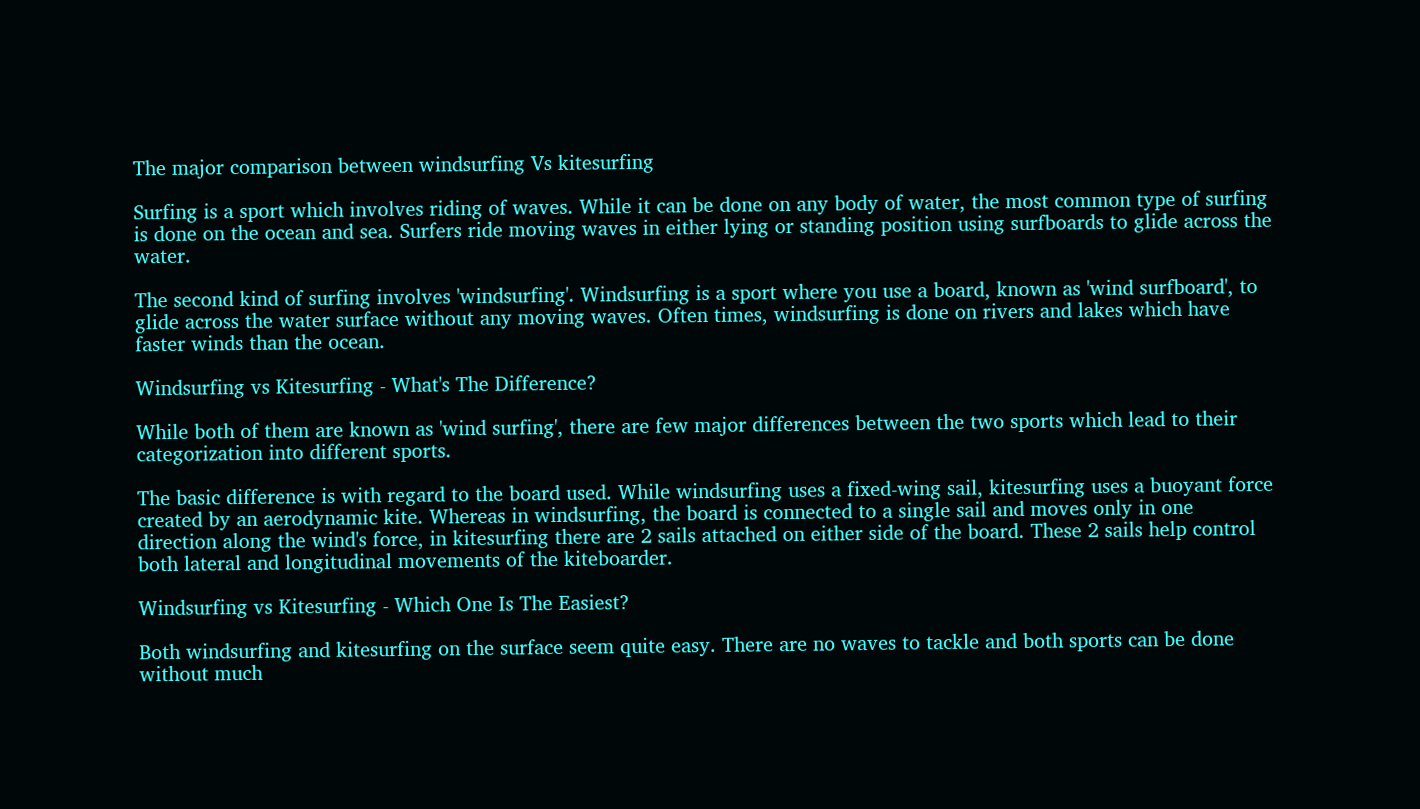The major comparison between windsurfing Vs kitesurfing

Surfing is a sport which involves riding of waves. While it can be done on any body of water, the most common type of surfing is done on the ocean and sea. Surfers ride moving waves in either lying or standing position using surfboards to glide across the water.

The second kind of surfing involves 'windsurfing'. Windsurfing is a sport where you use a board, known as 'wind surfboard', to glide across the water surface without any moving waves. Often times, windsurfing is done on rivers and lakes which have faster winds than the ocean.

Windsurfing vs Kitesurfing - What's The Difference?

While both of them are known as 'wind surfing', there are few major differences between the two sports which lead to their categorization into different sports.

The basic difference is with regard to the board used. While windsurfing uses a fixed-wing sail, kitesurfing uses a buoyant force created by an aerodynamic kite. Whereas in windsurfing, the board is connected to a single sail and moves only in one direction along the wind's force, in kitesurfing there are 2 sails attached on either side of the board. These 2 sails help control both lateral and longitudinal movements of the kiteboarder.

Windsurfing vs Kitesurfing - Which One Is The Easiest?

Both windsurfing and kitesurfing on the surface seem quite easy. There are no waves to tackle and both sports can be done without much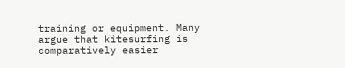training or equipment. Many argue that kitesurfing is comparatively easier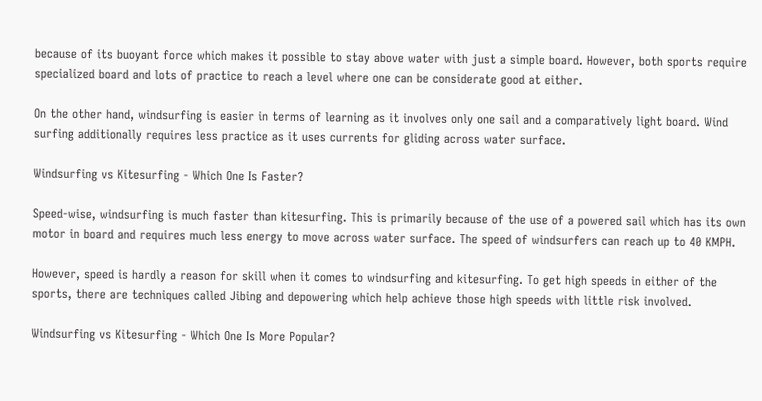because of its buoyant force which makes it possible to stay above water with just a simple board. However, both sports require specialized board and lots of practice to reach a level where one can be considerate good at either.

On the other hand, windsurfing is easier in terms of learning as it involves only one sail and a comparatively light board. Wind surfing additionally requires less practice as it uses currents for gliding across water surface.

Windsurfing vs Kitesurfing - Which One Is Faster?

Speed-wise, windsurfing is much faster than kitesurfing. This is primarily because of the use of a powered sail which has its own motor in board and requires much less energy to move across water surface. The speed of windsurfers can reach up to 40 KMPH.

However, speed is hardly a reason for skill when it comes to windsurfing and kitesurfing. To get high speeds in either of the sports, there are techniques called Jibing and depowering which help achieve those high speeds with little risk involved.

Windsurfing vs Kitesurfing - Which One Is More Popular?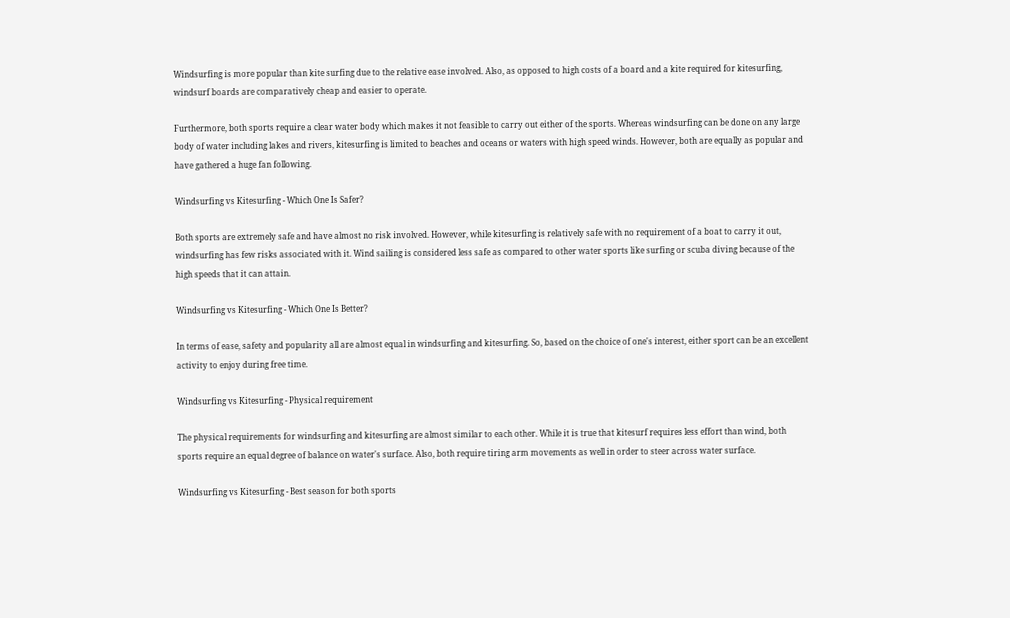Windsurfing is more popular than kite surfing due to the relative ease involved. Also, as opposed to high costs of a board and a kite required for kitesurfing, windsurf boards are comparatively cheap and easier to operate.

Furthermore, both sports require a clear water body which makes it not feasible to carry out either of the sports. Whereas windsurfing can be done on any large body of water including lakes and rivers, kitesurfing is limited to beaches and oceans or waters with high speed winds. However, both are equally as popular and have gathered a huge fan following.

Windsurfing vs Kitesurfing - Which One Is Safer?

Both sports are extremely safe and have almost no risk involved. However, while kitesurfing is relatively safe with no requirement of a boat to carry it out, windsurfing has few risks associated with it. Wind sailing is considered less safe as compared to other water sports like surfing or scuba diving because of the high speeds that it can attain.

Windsurfing vs Kitesurfing - Which One Is Better?

In terms of ease, safety and popularity all are almost equal in windsurfing and kitesurfing. So, based on the choice of one's interest, either sport can be an excellent activity to enjoy during free time.

Windsurfing vs Kitesurfing - Physical requirement

The physical requirements for windsurfing and kitesurfing are almost similar to each other. While it is true that kitesurf requires less effort than wind, both sports require an equal degree of balance on water's surface. Also, both require tiring arm movements as well in order to steer across water surface.

Windsurfing vs Kitesurfing - Best season for both sports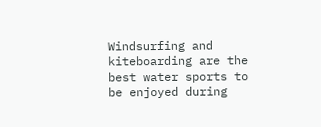Windsurfing and kiteboarding are the best water sports to be enjoyed during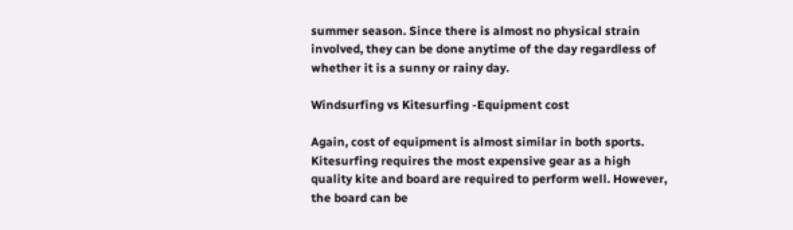summer season. Since there is almost no physical strain involved, they can be done anytime of the day regardless of whether it is a sunny or rainy day.

Windsurfing vs Kitesurfing -Equipment cost

Again, cost of equipment is almost similar in both sports. Kitesurfing requires the most expensive gear as a high quality kite and board are required to perform well. However, the board can be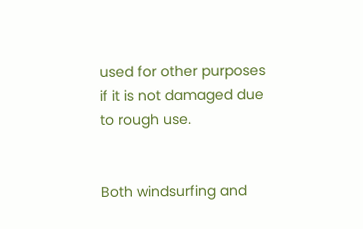used for other purposes if it is not damaged due to rough use.


Both windsurfing and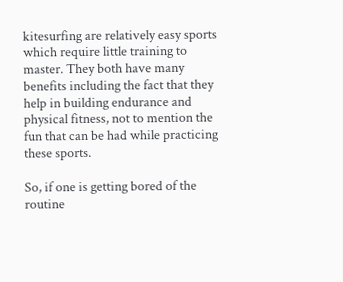kitesurfing are relatively easy sports which require little training to master. They both have many benefits including the fact that they help in building endurance and physical fitness, not to mention the fun that can be had while practicing these sports.

So, if one is getting bored of the routine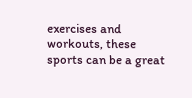exercises and workouts, these sports can be a great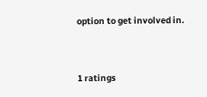option to get involved in.


1 ratings